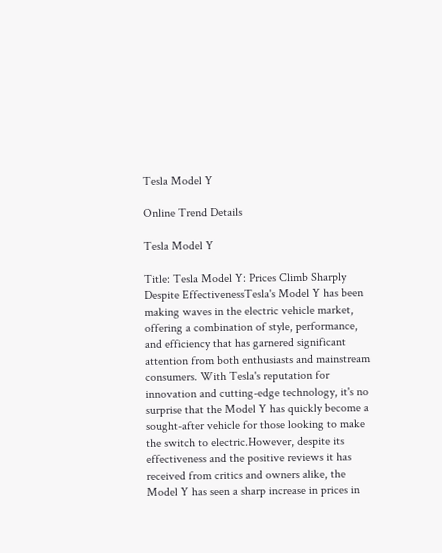Tesla Model Y

Online Trend Details

Tesla Model Y

Title: Tesla Model Y: Prices Climb Sharply Despite EffectivenessTesla's Model Y has been making waves in the electric vehicle market, offering a combination of style, performance, and efficiency that has garnered significant attention from both enthusiasts and mainstream consumers. With Tesla's reputation for innovation and cutting-edge technology, it's no surprise that the Model Y has quickly become a sought-after vehicle for those looking to make the switch to electric.However, despite its effectiveness and the positive reviews it has received from critics and owners alike, the Model Y has seen a sharp increase in prices in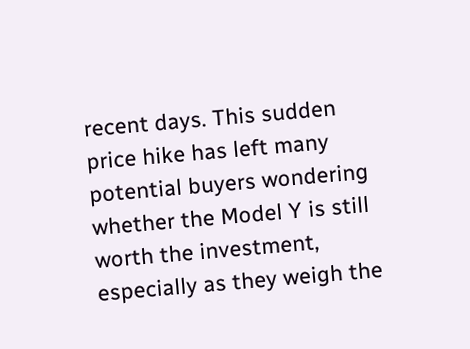recent days. This sudden price hike has left many potential buyers wondering whether the Model Y is still worth the investment, especially as they weigh the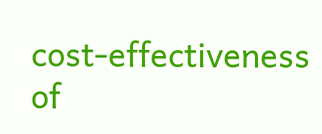cost-effectiveness of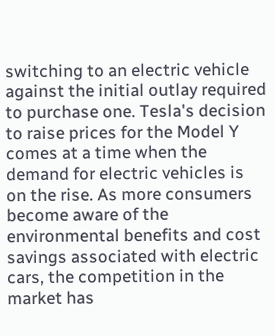switching to an electric vehicle against the initial outlay required to purchase one. Tesla's decision to raise prices for the Model Y comes at a time when the demand for electric vehicles is on the rise. As more consumers become aware of the environmental benefits and cost savings associated with electric cars, the competition in the market has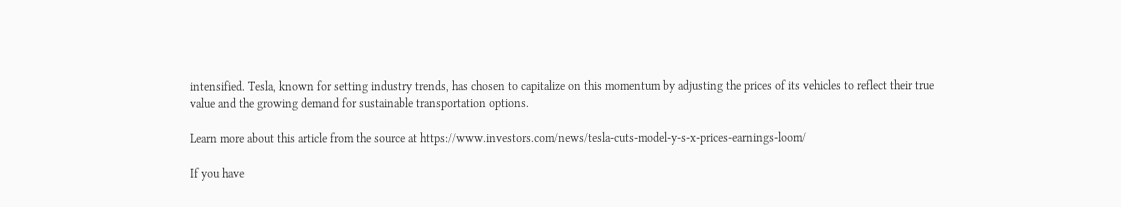intensified. Tesla, known for setting industry trends, has chosen to capitalize on this momentum by adjusting the prices of its vehicles to reflect their true value and the growing demand for sustainable transportation options.

Learn more about this article from the source at https://www.investors.com/news/tesla-cuts-model-y-s-x-prices-earnings-loom/

If you have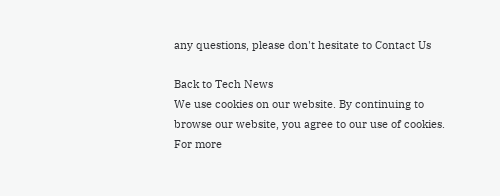any questions, please don't hesitate to Contact Us

Back to Tech News
We use cookies on our website. By continuing to browse our website, you agree to our use of cookies. For more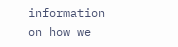information on how we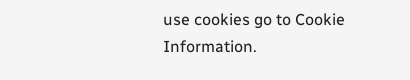use cookies go to Cookie Information.